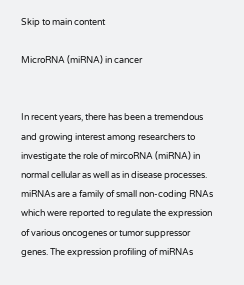Skip to main content

MicroRNA (miRNA) in cancer


In recent years, there has been a tremendous and growing interest among researchers to investigate the role of mircoRNA (miRNA) in normal cellular as well as in disease processes. miRNAs are a family of small non-coding RNAs which were reported to regulate the expression of various oncogenes or tumor suppressor genes. The expression profiling of miRNAs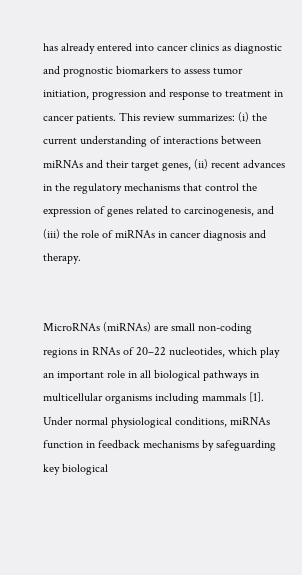has already entered into cancer clinics as diagnostic and prognostic biomarkers to assess tumor initiation, progression and response to treatment in cancer patients. This review summarizes: (i) the current understanding of interactions between miRNAs and their target genes, (ii) recent advances in the regulatory mechanisms that control the expression of genes related to carcinogenesis, and (iii) the role of miRNAs in cancer diagnosis and therapy.


MicroRNAs (miRNAs) are small non-coding regions in RNAs of 20–22 nucleotides, which play an important role in all biological pathways in multicellular organisms including mammals [1]. Under normal physiological conditions, miRNAs function in feedback mechanisms by safeguarding key biological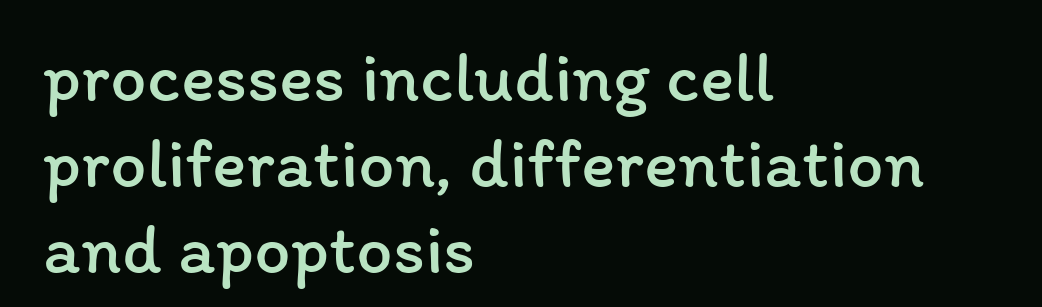processes including cell proliferation, differentiation and apoptosis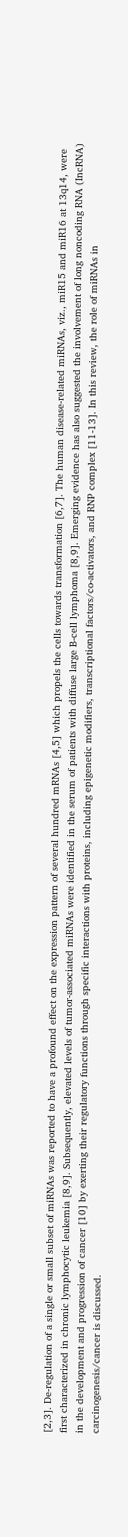[2,3]. De-regulation of a single or small subset of miRNAs was reported to have a profound effect on the expression pattern of several hundred mRNAs [4,5] which propels the cells towards transformation [6,7]. The human disease-related miRNAs, viz., miR15 and miR16 at 13q14, were first characterized in chronic lymphocytic leukemia [8,9]. Subsequently, elevated levels of tumor-associated miRNAs were identified in the serum of patients with diffuse large B-cell lymphoma [8,9]. Emerging evidence has also suggested the involvement of long noncoding RNA (IncRNA) in the development and progression of cancer [10] by exerting their regulatory functions through specific interactions with proteins, including epigenetic modifiers, transcriptional factors/co-activators, and RNP complex [11-13]. In this review, the role of miRNAs in carcinogenesis/cancer is discussed.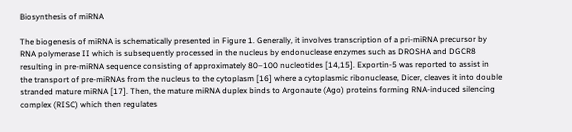Biosynthesis of miRNA

The biogenesis of miRNA is schematically presented in Figure 1. Generally, it involves transcription of a pri-miRNA precursor by RNA polymerase II which is subsequently processed in the nucleus by endonuclease enzymes such as DROSHA and DGCR8 resulting in pre-miRNA sequence consisting of approximately 80–100 nucleotides [14,15]. Exportin-5 was reported to assist in the transport of pre-miRNAs from the nucleus to the cytoplasm [16] where a cytoplasmic ribonuclease, Dicer, cleaves it into double stranded mature miRNA [17]. Then, the mature miRNA duplex binds to Argonaute (Ago) proteins forming RNA-induced silencing complex (RISC) which then regulates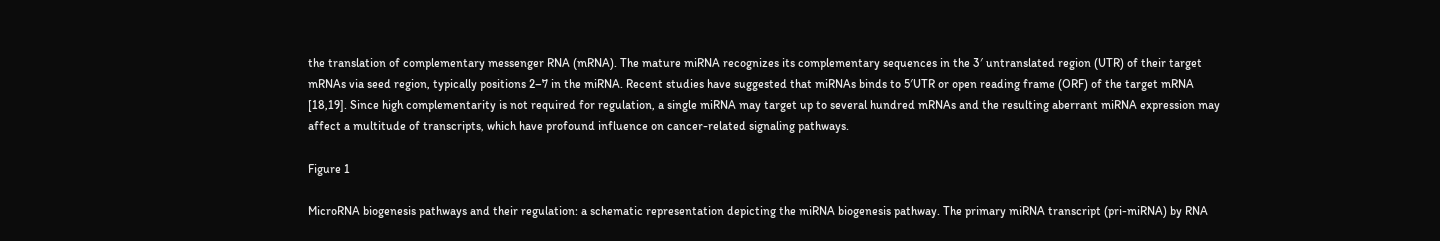the translation of complementary messenger RNA (mRNA). The mature miRNA recognizes its complementary sequences in the 3′ untranslated region (UTR) of their target mRNAs via seed region, typically positions 2–7 in the miRNA. Recent studies have suggested that miRNAs binds to 5′UTR or open reading frame (ORF) of the target mRNA [18,19]. Since high complementarity is not required for regulation, a single miRNA may target up to several hundred mRNAs and the resulting aberrant miRNA expression may affect a multitude of transcripts, which have profound influence on cancer-related signaling pathways.

Figure 1

MicroRNA biogenesis pathways and their regulation: a schematic representation depicting the miRNA biogenesis pathway. The primary miRNA transcript (pri-miRNA) by RNA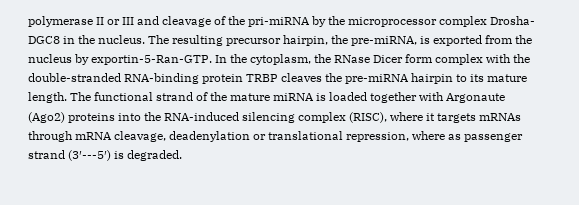polymerase II or III and cleavage of the pri-miRNA by the microprocessor complex Drosha-DGC8 in the nucleus. The resulting precursor hairpin, the pre-miRNA, is exported from the nucleus by exportin-5-Ran-GTP. In the cytoplasm, the RNase Dicer form complex with the double-stranded RNA-binding protein TRBP cleaves the pre-miRNA hairpin to its mature length. The functional strand of the mature miRNA is loaded together with Argonaute (Ago2) proteins into the RNA-induced silencing complex (RISC), where it targets mRNAs through mRNA cleavage, deadenylation or translational repression, where as passenger strand (3′---5′) is degraded.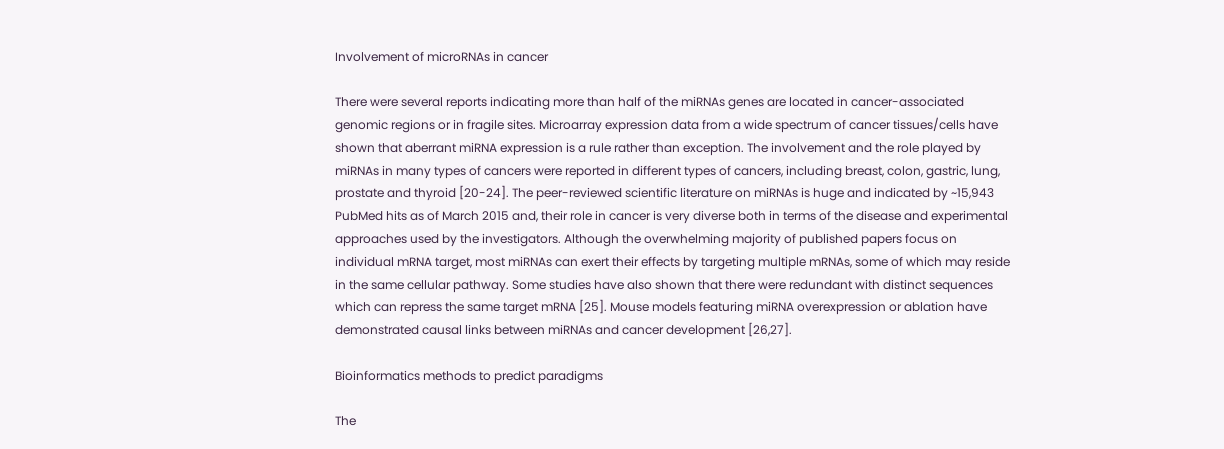Involvement of microRNAs in cancer

There were several reports indicating more than half of the miRNAs genes are located in cancer-associated genomic regions or in fragile sites. Microarray expression data from a wide spectrum of cancer tissues/cells have shown that aberrant miRNA expression is a rule rather than exception. The involvement and the role played by miRNAs in many types of cancers were reported in different types of cancers, including breast, colon, gastric, lung, prostate and thyroid [20-24]. The peer-reviewed scientific literature on miRNAs is huge and indicated by ~15,943 PubMed hits as of March 2015 and, their role in cancer is very diverse both in terms of the disease and experimental approaches used by the investigators. Although the overwhelming majority of published papers focus on individual mRNA target, most miRNAs can exert their effects by targeting multiple mRNAs, some of which may reside in the same cellular pathway. Some studies have also shown that there were redundant with distinct sequences which can repress the same target mRNA [25]. Mouse models featuring miRNA overexpression or ablation have demonstrated causal links between miRNAs and cancer development [26,27].

Bioinformatics methods to predict paradigms

The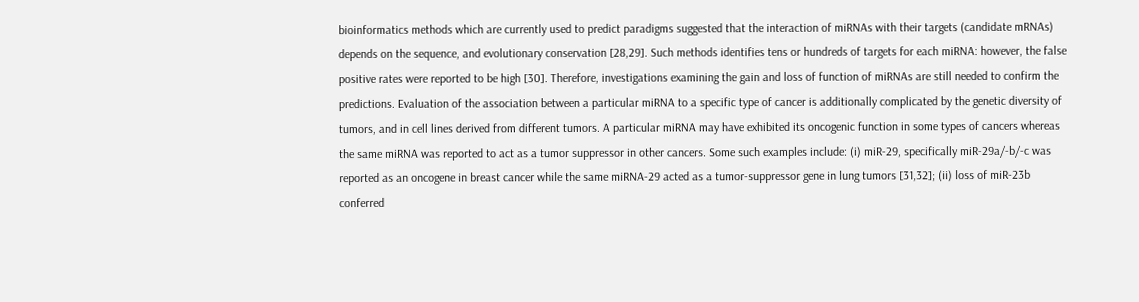bioinformatics methods which are currently used to predict paradigms suggested that the interaction of miRNAs with their targets (candidate mRNAs) depends on the sequence, and evolutionary conservation [28,29]. Such methods identifies tens or hundreds of targets for each miRNA: however, the false positive rates were reported to be high [30]. Therefore, investigations examining the gain and loss of function of miRNAs are still needed to confirm the predictions. Evaluation of the association between a particular miRNA to a specific type of cancer is additionally complicated by the genetic diversity of tumors, and in cell lines derived from different tumors. A particular miRNA may have exhibited its oncogenic function in some types of cancers whereas the same miRNA was reported to act as a tumor suppressor in other cancers. Some such examples include: (i) miR-29, specifically miR-29a/-b/-c was reported as an oncogene in breast cancer while the same miRNA-29 acted as a tumor-suppressor gene in lung tumors [31,32]; (ii) loss of miR-23b conferred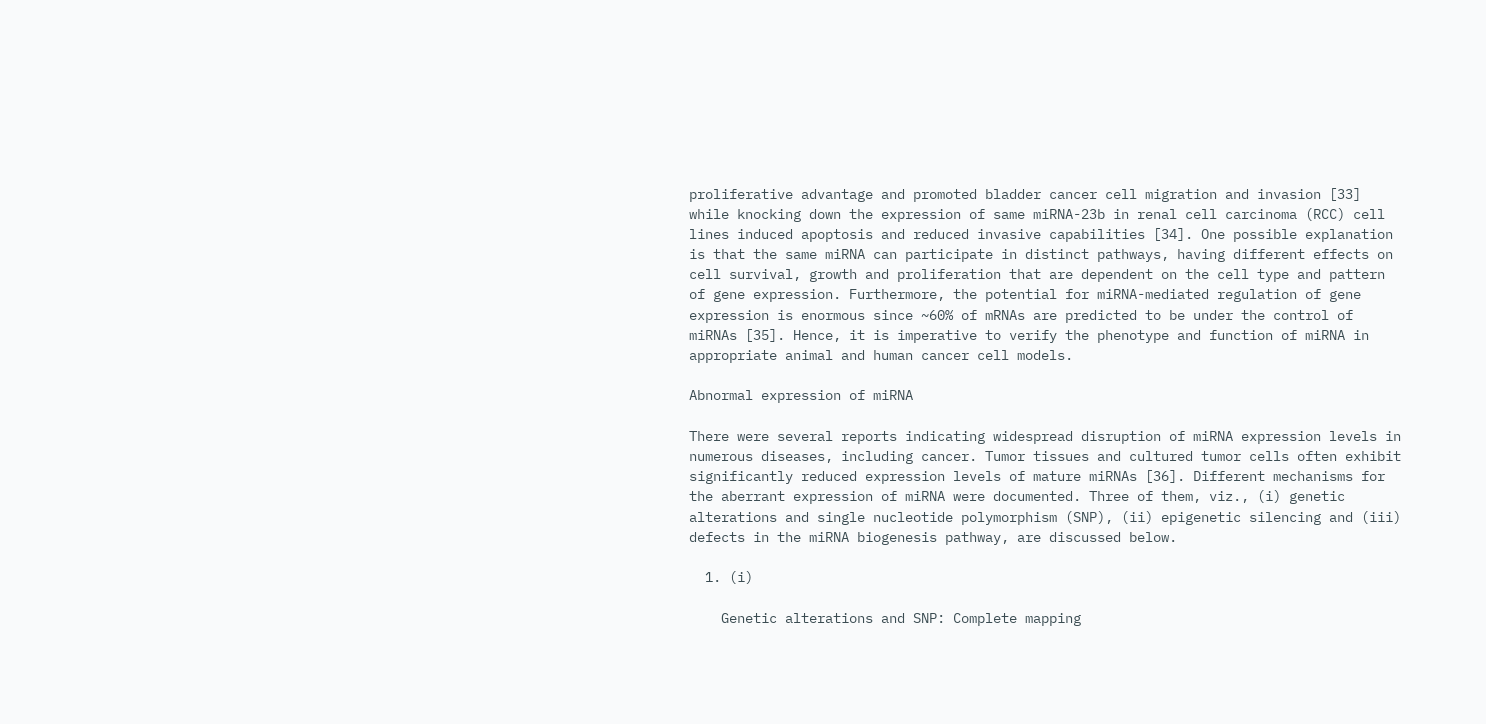proliferative advantage and promoted bladder cancer cell migration and invasion [33] while knocking down the expression of same miRNA-23b in renal cell carcinoma (RCC) cell lines induced apoptosis and reduced invasive capabilities [34]. One possible explanation is that the same miRNA can participate in distinct pathways, having different effects on cell survival, growth and proliferation that are dependent on the cell type and pattern of gene expression. Furthermore, the potential for miRNA-mediated regulation of gene expression is enormous since ~60% of mRNAs are predicted to be under the control of miRNAs [35]. Hence, it is imperative to verify the phenotype and function of miRNA in appropriate animal and human cancer cell models.

Abnormal expression of miRNA

There were several reports indicating widespread disruption of miRNA expression levels in numerous diseases, including cancer. Tumor tissues and cultured tumor cells often exhibit significantly reduced expression levels of mature miRNAs [36]. Different mechanisms for the aberrant expression of miRNA were documented. Three of them, viz., (i) genetic alterations and single nucleotide polymorphism (SNP), (ii) epigenetic silencing and (iii) defects in the miRNA biogenesis pathway, are discussed below.

  1. (i)

    Genetic alterations and SNP: Complete mapping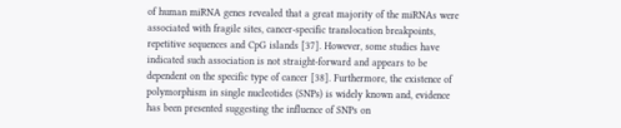of human miRNA genes revealed that a great majority of the miRNAs were associated with fragile sites, cancer-specific translocation breakpoints, repetitive sequences and CpG islands [37]. However, some studies have indicated such association is not straight-forward and appears to be dependent on the specific type of cancer [38]. Furthermore, the existence of polymorphism in single nucleotides (SNPs) is widely known and, evidence has been presented suggesting the influence of SNPs on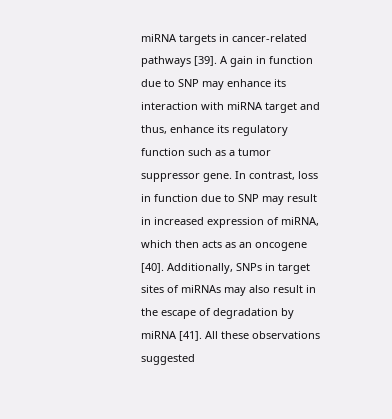miRNA targets in cancer-related pathways [39]. A gain in function due to SNP may enhance its interaction with miRNA target and thus, enhance its regulatory function such as a tumor suppressor gene. In contrast, loss in function due to SNP may result in increased expression of miRNA, which then acts as an oncogene [40]. Additionally, SNPs in target sites of miRNAs may also result in the escape of degradation by miRNA [41]. All these observations suggested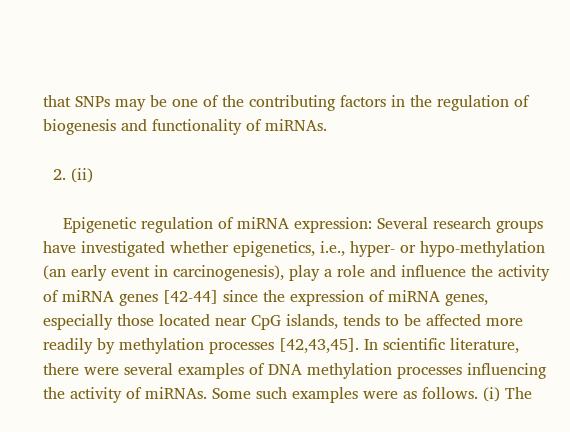that SNPs may be one of the contributing factors in the regulation of biogenesis and functionality of miRNAs.

  2. (ii)

    Epigenetic regulation of miRNA expression: Several research groups have investigated whether epigenetics, i.e., hyper- or hypo-methylation (an early event in carcinogenesis), play a role and influence the activity of miRNA genes [42-44] since the expression of miRNA genes, especially those located near CpG islands, tends to be affected more readily by methylation processes [42,43,45]. In scientific literature, there were several examples of DNA methylation processes influencing the activity of miRNAs. Some such examples were as follows. (i) The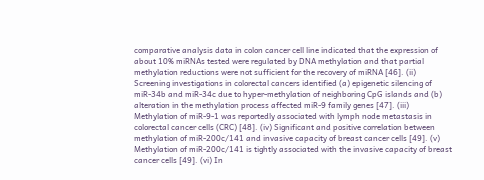comparative analysis data in colon cancer cell line indicated that the expression of about 10% miRNAs tested were regulated by DNA methylation and that partial methylation reductions were not sufficient for the recovery of miRNA [46]. (ii) Screening investigations in colorectal cancers identified (a) epigenetic silencing of miR-34b and miR-34c due to hyper-methylation of neighboring CpG islands and (b) alteration in the methylation process affected miR-9 family genes [47]. (iii) Methylation of miR-9-1 was reportedly associated with lymph node metastasis in colorectal cancer cells (CRC) [48]. (iv) Significant and positive correlation between methylation of miR-200c/141 and invasive capacity of breast cancer cells [49]. (v) Methylation of miR-200c/141 is tightly associated with the invasive capacity of breast cancer cells [49]. (vi) In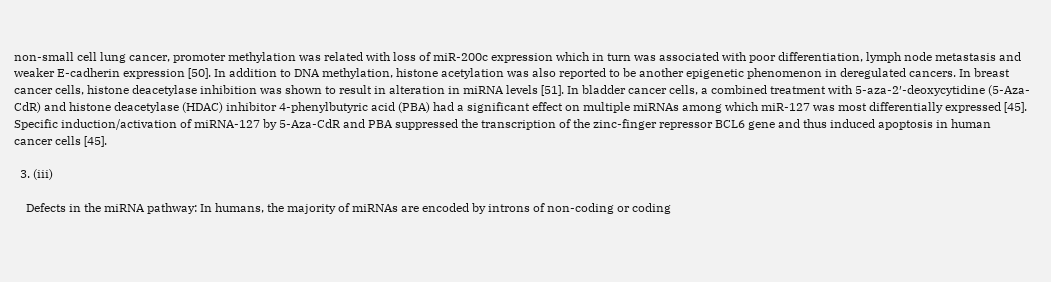non-small cell lung cancer, promoter methylation was related with loss of miR-200c expression which in turn was associated with poor differentiation, lymph node metastasis and weaker E-cadherin expression [50]. In addition to DNA methylation, histone acetylation was also reported to be another epigenetic phenomenon in deregulated cancers. In breast cancer cells, histone deacetylase inhibition was shown to result in alteration in miRNA levels [51]. In bladder cancer cells, a combined treatment with 5-aza-2′-deoxycytidine (5-Aza-CdR) and histone deacetylase (HDAC) inhibitor 4-phenylbutyric acid (PBA) had a significant effect on multiple miRNAs among which miR-127 was most differentially expressed [45]. Specific induction/activation of miRNA-127 by 5-Aza-CdR and PBA suppressed the transcription of the zinc-finger repressor BCL6 gene and thus induced apoptosis in human cancer cells [45].

  3. (iii)

    Defects in the miRNA pathway: In humans, the majority of miRNAs are encoded by introns of non-coding or coding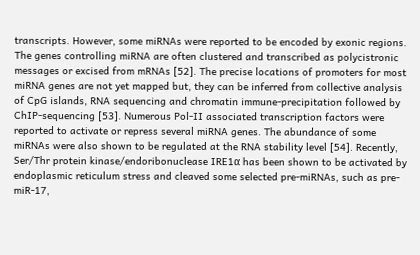transcripts. However, some miRNAs were reported to be encoded by exonic regions. The genes controlling miRNA are often clustered and transcribed as polycistronic messages or excised from mRNAs [52]. The precise locations of promoters for most miRNA genes are not yet mapped but, they can be inferred from collective analysis of CpG islands, RNA sequencing and chromatin immune-precipitation followed by ChIP-sequencing [53]. Numerous Pol-II associated transcription factors were reported to activate or repress several miRNA genes. The abundance of some miRNAs were also shown to be regulated at the RNA stability level [54]. Recently, Ser/Thr protein kinase/endoribonuclease IRE1α has been shown to be activated by endoplasmic reticulum stress and cleaved some selected pre-miRNAs, such as pre-miR-17,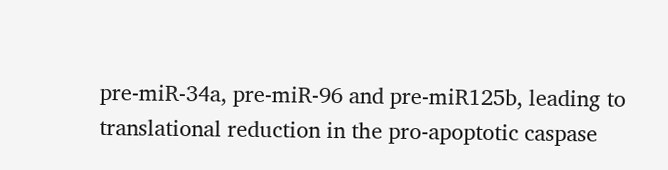pre-miR-34a, pre-miR-96 and pre-miR125b, leading to translational reduction in the pro-apoptotic caspase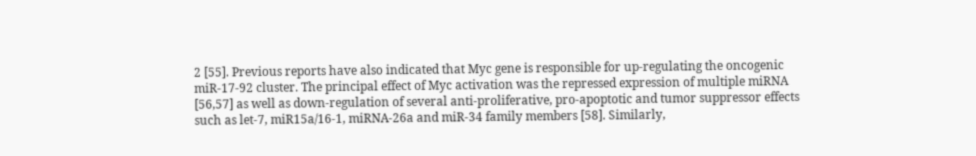2 [55]. Previous reports have also indicated that Myc gene is responsible for up-regulating the oncogenic miR-17-92 cluster. The principal effect of Myc activation was the repressed expression of multiple miRNA [56,57] as well as down-regulation of several anti-proliferative, pro-apoptotic and tumor suppressor effects such as let-7, miR15a/16-1, miRNA-26a and miR-34 family members [58]. Similarly,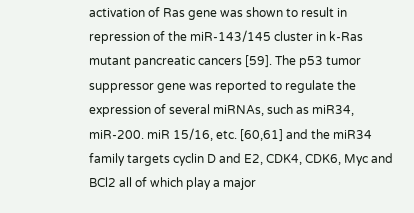activation of Ras gene was shown to result in repression of the miR-143/145 cluster in k-Ras mutant pancreatic cancers [59]. The p53 tumor suppressor gene was reported to regulate the expression of several miRNAs, such as miR34, miR-200. miR 15/16, etc. [60,61] and the miR34 family targets cyclin D and E2, CDK4, CDK6, Myc and BCl2 all of which play a major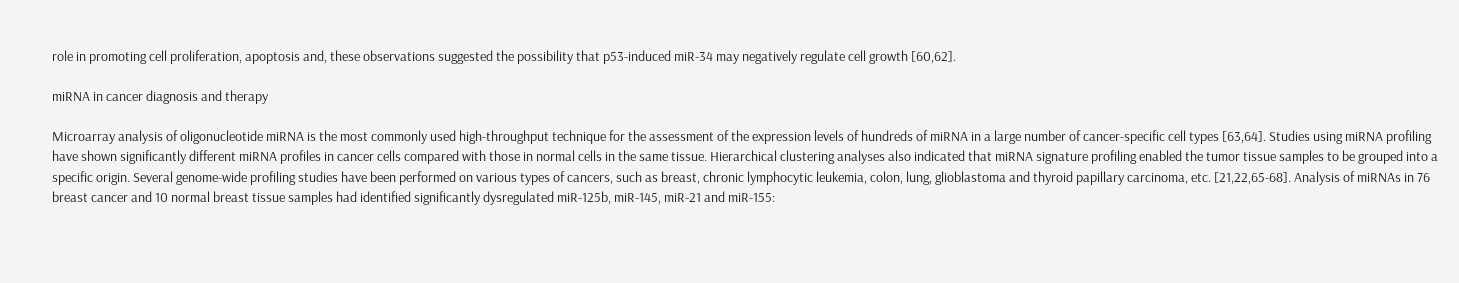role in promoting cell proliferation, apoptosis and, these observations suggested the possibility that p53-induced miR-34 may negatively regulate cell growth [60,62].

miRNA in cancer diagnosis and therapy

Microarray analysis of oligonucleotide miRNA is the most commonly used high-throughput technique for the assessment of the expression levels of hundreds of miRNA in a large number of cancer-specific cell types [63,64]. Studies using miRNA profiling have shown significantly different miRNA profiles in cancer cells compared with those in normal cells in the same tissue. Hierarchical clustering analyses also indicated that miRNA signature profiling enabled the tumor tissue samples to be grouped into a specific origin. Several genome-wide profiling studies have been performed on various types of cancers, such as breast, chronic lymphocytic leukemia, colon, lung, glioblastoma and thyroid papillary carcinoma, etc. [21,22,65-68]. Analysis of miRNAs in 76 breast cancer and 10 normal breast tissue samples had identified significantly dysregulated miR-125b, miR-145, miR-21 and miR-155: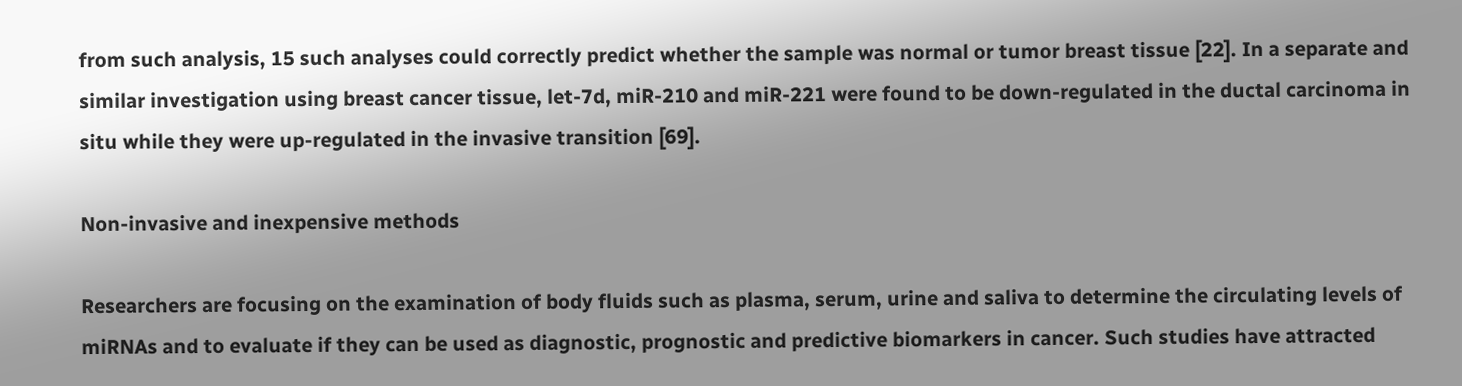from such analysis, 15 such analyses could correctly predict whether the sample was normal or tumor breast tissue [22]. In a separate and similar investigation using breast cancer tissue, let-7d, miR-210 and miR-221 were found to be down-regulated in the ductal carcinoma in situ while they were up-regulated in the invasive transition [69].

Non-invasive and inexpensive methods

Researchers are focusing on the examination of body fluids such as plasma, serum, urine and saliva to determine the circulating levels of miRNAs and to evaluate if they can be used as diagnostic, prognostic and predictive biomarkers in cancer. Such studies have attracted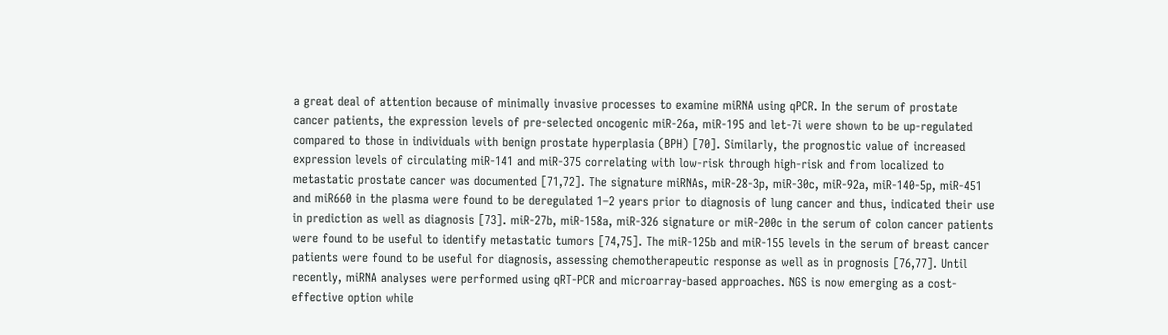a great deal of attention because of minimally invasive processes to examine miRNA using qPCR. In the serum of prostate cancer patients, the expression levels of pre-selected oncogenic miR-26a, miR-195 and let-7i were shown to be up-regulated compared to those in individuals with benign prostate hyperplasia (BPH) [70]. Similarly, the prognostic value of increased expression levels of circulating miR-141 and miR-375 correlating with low-risk through high-risk and from localized to metastatic prostate cancer was documented [71,72]. The signature miRNAs, miR-28-3p, miR-30c, miR-92a, miR-140-5p, miR-451 and miR660 in the plasma were found to be deregulated 1–2 years prior to diagnosis of lung cancer and thus, indicated their use in prediction as well as diagnosis [73]. miR-27b, miR-158a, miR-326 signature or miR-200c in the serum of colon cancer patients were found to be useful to identify metastatic tumors [74,75]. The miR-125b and miR-155 levels in the serum of breast cancer patients were found to be useful for diagnosis, assessing chemotherapeutic response as well as in prognosis [76,77]. Until recently, miRNA analyses were performed using qRT-PCR and microarray-based approaches. NGS is now emerging as a cost-effective option while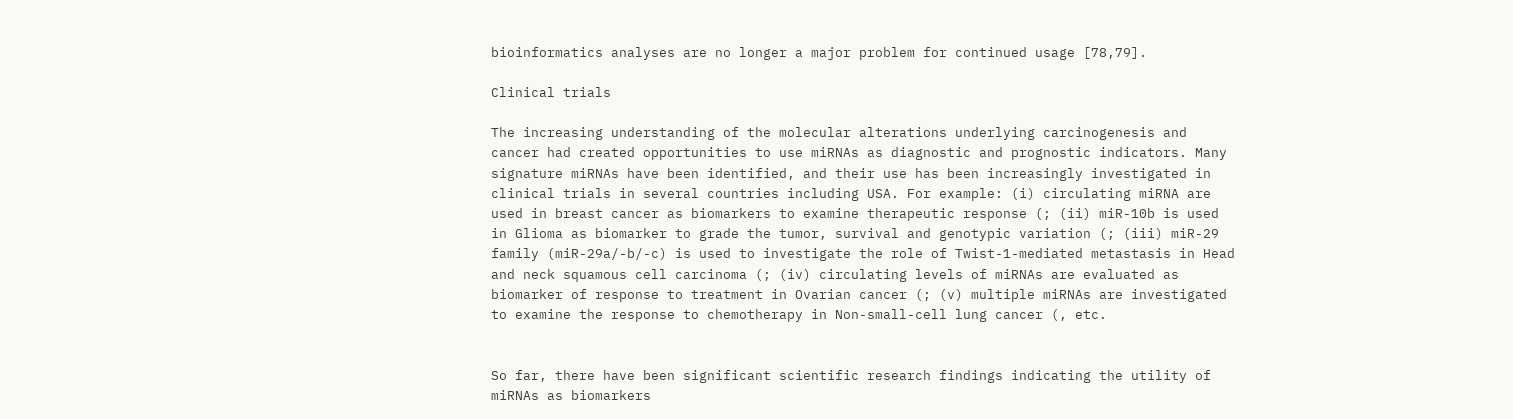bioinformatics analyses are no longer a major problem for continued usage [78,79].

Clinical trials

The increasing understanding of the molecular alterations underlying carcinogenesis and cancer had created opportunities to use miRNAs as diagnostic and prognostic indicators. Many signature miRNAs have been identified, and their use has been increasingly investigated in clinical trials in several countries including USA. For example: (i) circulating miRNA are used in breast cancer as biomarkers to examine therapeutic response (; (ii) miR-10b is used in Glioma as biomarker to grade the tumor, survival and genotypic variation (; (iii) miR-29 family (miR-29a/-b/-c) is used to investigate the role of Twist-1-mediated metastasis in Head and neck squamous cell carcinoma (; (iv) circulating levels of miRNAs are evaluated as biomarker of response to treatment in Ovarian cancer (; (v) multiple miRNAs are investigated to examine the response to chemotherapy in Non-small-cell lung cancer (, etc.


So far, there have been significant scientific research findings indicating the utility of miRNAs as biomarkers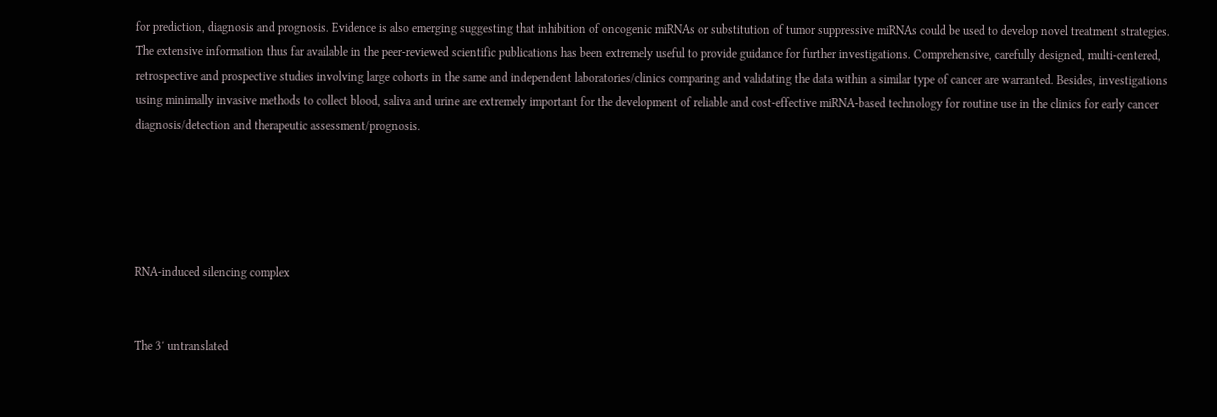for prediction, diagnosis and prognosis. Evidence is also emerging suggesting that inhibition of oncogenic miRNAs or substitution of tumor suppressive miRNAs could be used to develop novel treatment strategies. The extensive information thus far available in the peer-reviewed scientific publications has been extremely useful to provide guidance for further investigations. Comprehensive, carefully designed, multi-centered, retrospective and prospective studies involving large cohorts in the same and independent laboratories/clinics comparing and validating the data within a similar type of cancer are warranted. Besides, investigations using minimally invasive methods to collect blood, saliva and urine are extremely important for the development of reliable and cost-effective miRNA-based technology for routine use in the clinics for early cancer diagnosis/detection and therapeutic assessment/prognosis.





RNA-induced silencing complex


The 3′ untranslated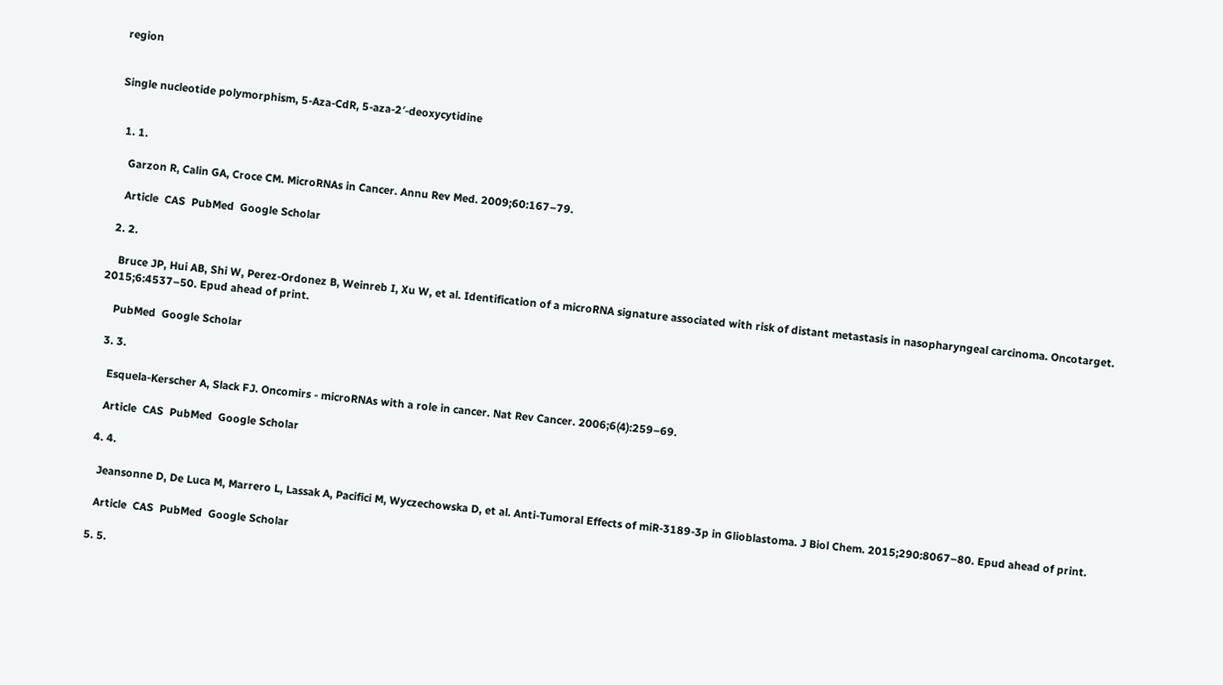region


Single nucleotide polymorphism, 5-Aza-CdR, 5-aza-2′-deoxycytidine


  1. 1.

    Garzon R, Calin GA, Croce CM. MicroRNAs in Cancer. Annu Rev Med. 2009;60:167–79.

    Article  CAS  PubMed  Google Scholar

  2. 2.

    Bruce JP, Hui AB, Shi W, Perez-Ordonez B, Weinreb I, Xu W, et al. Identification of a microRNA signature associated with risk of distant metastasis in nasopharyngeal carcinoma. Oncotarget. 2015;6:4537–50. Epud ahead of print.

    PubMed  Google Scholar

  3. 3.

    Esquela-Kerscher A, Slack FJ. Oncomirs - microRNAs with a role in cancer. Nat Rev Cancer. 2006;6(4):259–69.

    Article  CAS  PubMed  Google Scholar

  4. 4.

    Jeansonne D, De Luca M, Marrero L, Lassak A, Pacifici M, Wyczechowska D, et al. Anti-Tumoral Effects of miR-3189-3p in Glioblastoma. J Biol Chem. 2015;290:8067–80. Epud ahead of print.

    Article  CAS  PubMed  Google Scholar

  5. 5.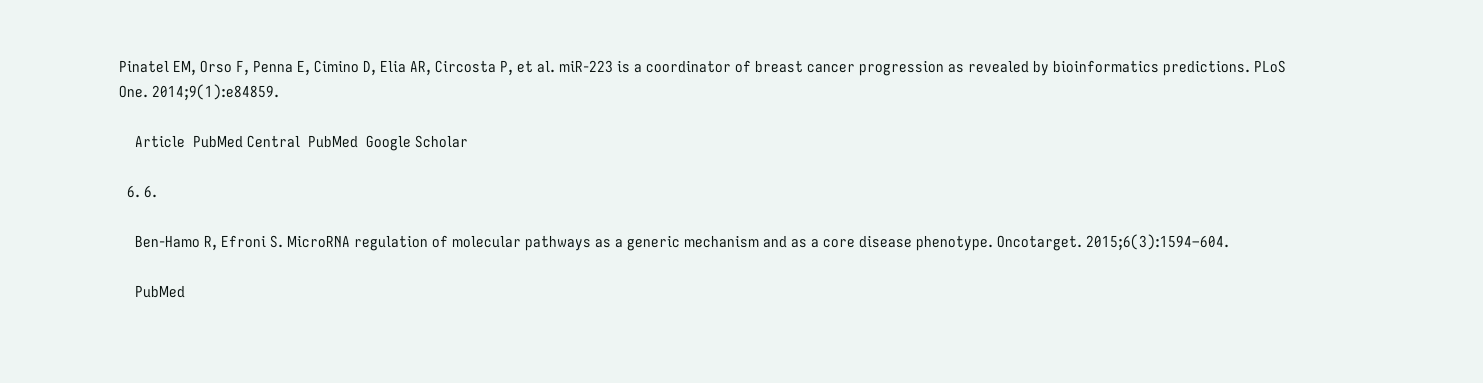Pinatel EM, Orso F, Penna E, Cimino D, Elia AR, Circosta P, et al. miR-223 is a coordinator of breast cancer progression as revealed by bioinformatics predictions. PLoS One. 2014;9(1):e84859.

    Article  PubMed Central  PubMed  Google Scholar

  6. 6.

    Ben-Hamo R, Efroni S. MicroRNA regulation of molecular pathways as a generic mechanism and as a core disease phenotype. Oncotarget. 2015;6(3):1594–604.

    PubMed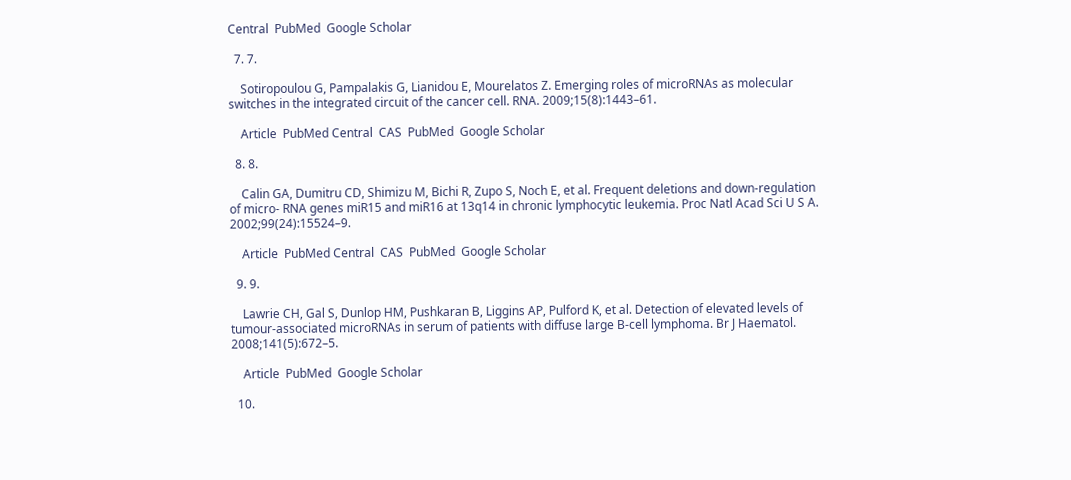Central  PubMed  Google Scholar

  7. 7.

    Sotiropoulou G, Pampalakis G, Lianidou E, Mourelatos Z. Emerging roles of microRNAs as molecular switches in the integrated circuit of the cancer cell. RNA. 2009;15(8):1443–61.

    Article  PubMed Central  CAS  PubMed  Google Scholar

  8. 8.

    Calin GA, Dumitru CD, Shimizu M, Bichi R, Zupo S, Noch E, et al. Frequent deletions and down-regulation of micro- RNA genes miR15 and miR16 at 13q14 in chronic lymphocytic leukemia. Proc Natl Acad Sci U S A. 2002;99(24):15524–9.

    Article  PubMed Central  CAS  PubMed  Google Scholar

  9. 9.

    Lawrie CH, Gal S, Dunlop HM, Pushkaran B, Liggins AP, Pulford K, et al. Detection of elevated levels of tumour-associated microRNAs in serum of patients with diffuse large B-cell lymphoma. Br J Haematol. 2008;141(5):672–5.

    Article  PubMed  Google Scholar

  10.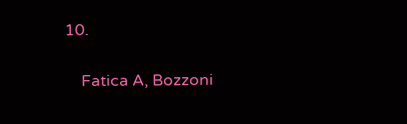10.

    Fatica A, Bozzoni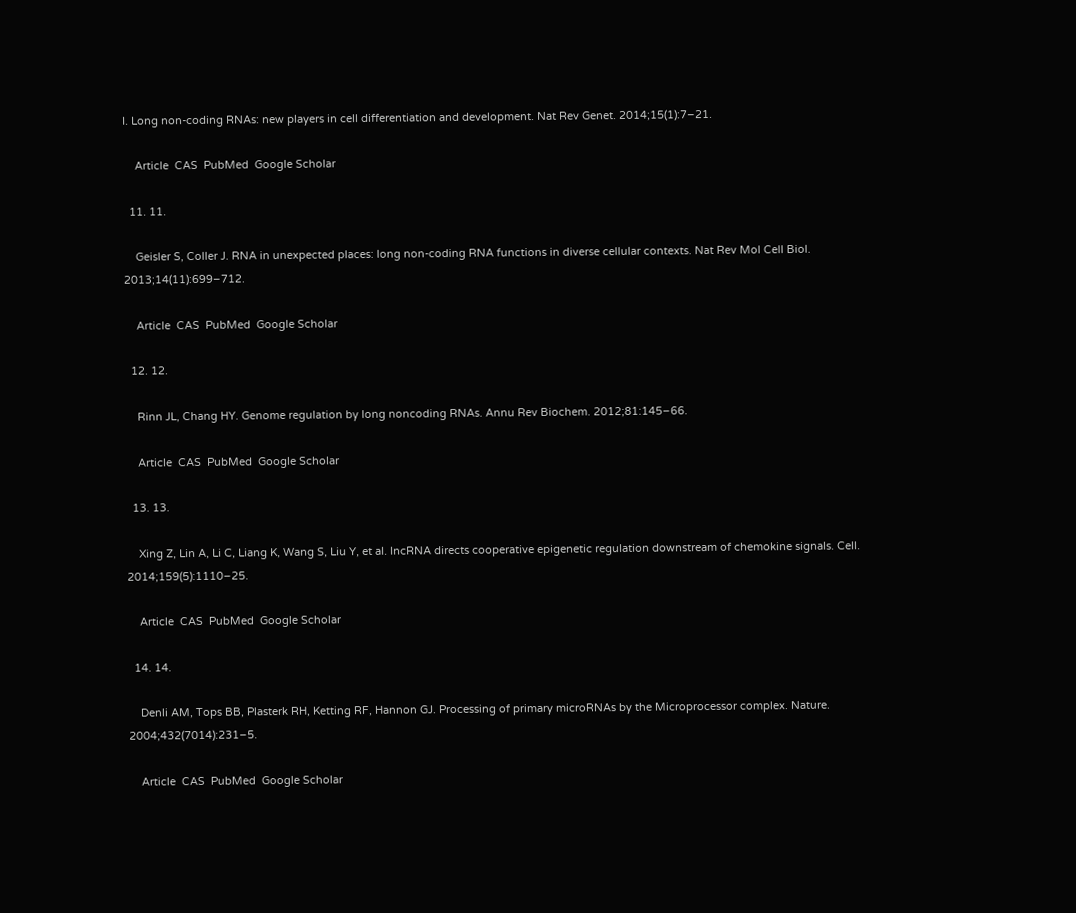I. Long non-coding RNAs: new players in cell differentiation and development. Nat Rev Genet. 2014;15(1):7–21.

    Article  CAS  PubMed  Google Scholar

  11. 11.

    Geisler S, Coller J. RNA in unexpected places: long non-coding RNA functions in diverse cellular contexts. Nat Rev Mol Cell Biol. 2013;14(11):699–712.

    Article  CAS  PubMed  Google Scholar

  12. 12.

    Rinn JL, Chang HY. Genome regulation by long noncoding RNAs. Annu Rev Biochem. 2012;81:145–66.

    Article  CAS  PubMed  Google Scholar

  13. 13.

    Xing Z, Lin A, Li C, Liang K, Wang S, Liu Y, et al. lncRNA directs cooperative epigenetic regulation downstream of chemokine signals. Cell. 2014;159(5):1110–25.

    Article  CAS  PubMed  Google Scholar

  14. 14.

    Denli AM, Tops BB, Plasterk RH, Ketting RF, Hannon GJ. Processing of primary microRNAs by the Microprocessor complex. Nature. 2004;432(7014):231–5.

    Article  CAS  PubMed  Google Scholar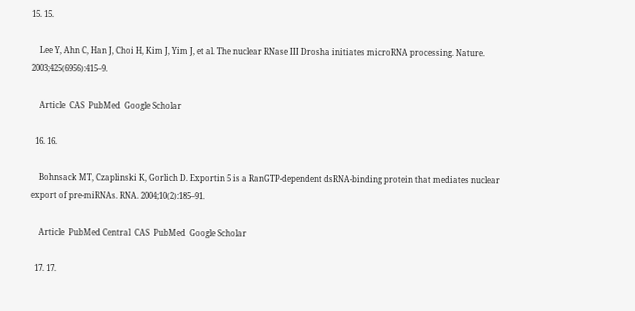15. 15.

    Lee Y, Ahn C, Han J, Choi H, Kim J, Yim J, et al. The nuclear RNase III Drosha initiates microRNA processing. Nature. 2003;425(6956):415–9.

    Article  CAS  PubMed  Google Scholar

  16. 16.

    Bohnsack MT, Czaplinski K, Gorlich D. Exportin 5 is a RanGTP-dependent dsRNA-binding protein that mediates nuclear export of pre-miRNAs. RNA. 2004;10(2):185–91.

    Article  PubMed Central  CAS  PubMed  Google Scholar

  17. 17.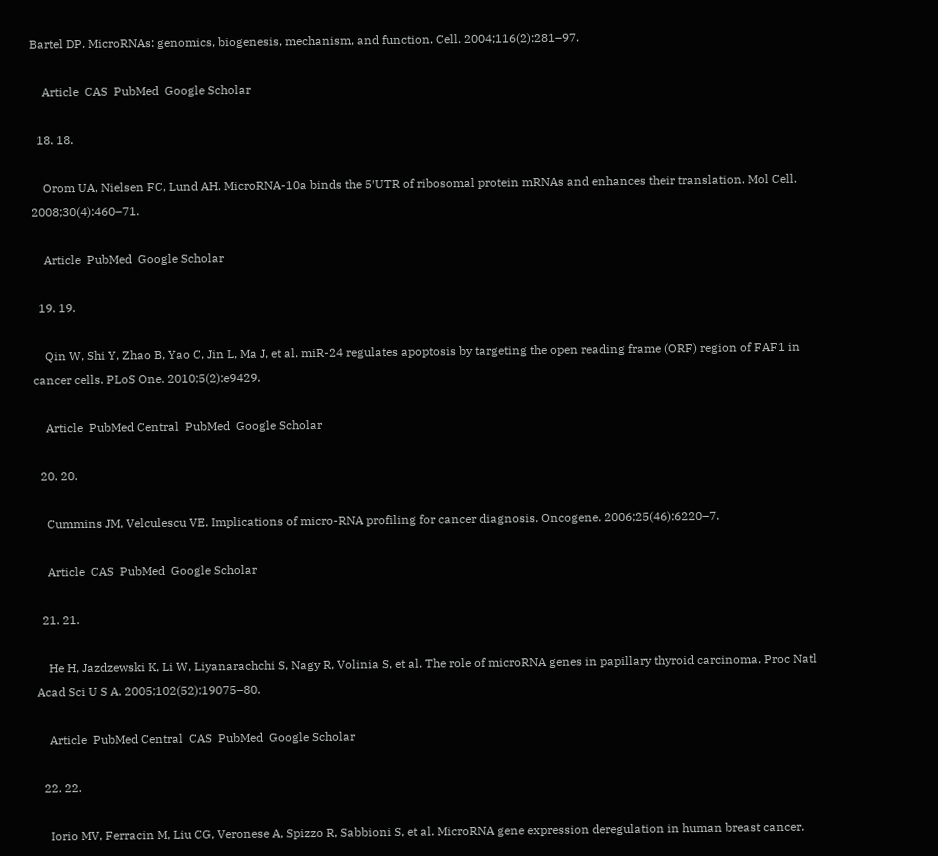Bartel DP. MicroRNAs: genomics, biogenesis, mechanism, and function. Cell. 2004;116(2):281–97.

    Article  CAS  PubMed  Google Scholar

  18. 18.

    Orom UA, Nielsen FC, Lund AH. MicroRNA-10a binds the 5′UTR of ribosomal protein mRNAs and enhances their translation. Mol Cell. 2008;30(4):460–71.

    Article  PubMed  Google Scholar

  19. 19.

    Qin W, Shi Y, Zhao B, Yao C, Jin L, Ma J, et al. miR-24 regulates apoptosis by targeting the open reading frame (ORF) region of FAF1 in cancer cells. PLoS One. 2010;5(2):e9429.

    Article  PubMed Central  PubMed  Google Scholar

  20. 20.

    Cummins JM, Velculescu VE. Implications of micro-RNA profiling for cancer diagnosis. Oncogene. 2006;25(46):6220–7.

    Article  CAS  PubMed  Google Scholar

  21. 21.

    He H, Jazdzewski K, Li W, Liyanarachchi S, Nagy R, Volinia S, et al. The role of microRNA genes in papillary thyroid carcinoma. Proc Natl Acad Sci U S A. 2005;102(52):19075–80.

    Article  PubMed Central  CAS  PubMed  Google Scholar

  22. 22.

    Iorio MV, Ferracin M, Liu CG, Veronese A, Spizzo R, Sabbioni S, et al. MicroRNA gene expression deregulation in human breast cancer.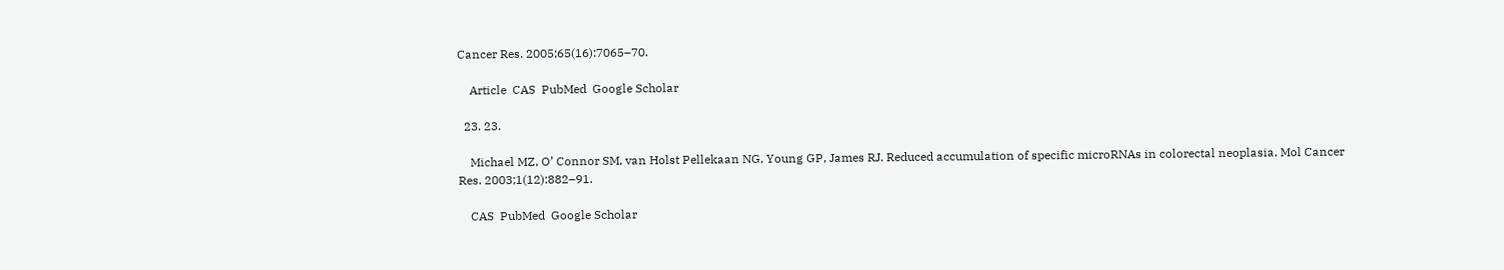Cancer Res. 2005;65(16):7065–70.

    Article  CAS  PubMed  Google Scholar

  23. 23.

    Michael MZ, O’ Connor SM, van Holst Pellekaan NG, Young GP, James RJ. Reduced accumulation of specific microRNAs in colorectal neoplasia. Mol Cancer Res. 2003;1(12):882–91.

    CAS  PubMed  Google Scholar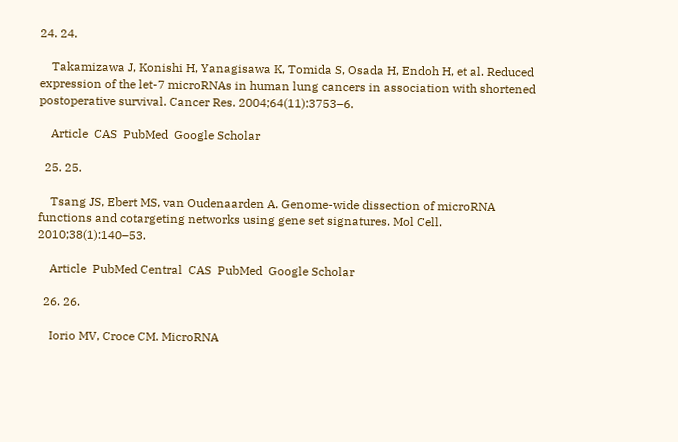24. 24.

    Takamizawa J, Konishi H, Yanagisawa K, Tomida S, Osada H, Endoh H, et al. Reduced expression of the let-7 microRNAs in human lung cancers in association with shortened postoperative survival. Cancer Res. 2004;64(11):3753–6.

    Article  CAS  PubMed  Google Scholar

  25. 25.

    Tsang JS, Ebert MS, van Oudenaarden A. Genome-wide dissection of microRNA functions and cotargeting networks using gene set signatures. Mol Cell. 2010;38(1):140–53.

    Article  PubMed Central  CAS  PubMed  Google Scholar

  26. 26.

    Iorio MV, Croce CM. MicroRNA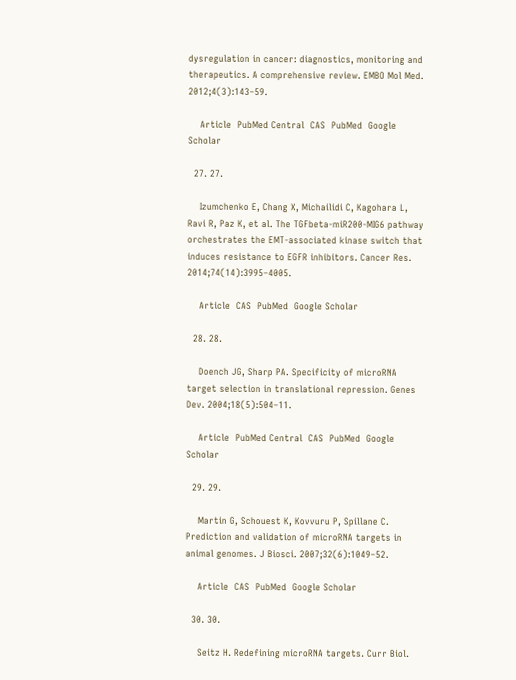dysregulation in cancer: diagnostics, monitoring and therapeutics. A comprehensive review. EMBO Mol Med. 2012;4(3):143–59.

    Article  PubMed Central  CAS  PubMed  Google Scholar

  27. 27.

    Izumchenko E, Chang X, Michailidi C, Kagohara L, Ravi R, Paz K, et al. The TGFbeta-miR200-MIG6 pathway orchestrates the EMT-associated kinase switch that induces resistance to EGFR inhibitors. Cancer Res. 2014;74(14):3995–4005.

    Article  CAS  PubMed  Google Scholar

  28. 28.

    Doench JG, Sharp PA. Specificity of microRNA target selection in translational repression. Genes Dev. 2004;18(5):504–11.

    Article  PubMed Central  CAS  PubMed  Google Scholar

  29. 29.

    Martin G, Schouest K, Kovvuru P, Spillane C. Prediction and validation of microRNA targets in animal genomes. J Biosci. 2007;32(6):1049–52.

    Article  CAS  PubMed  Google Scholar

  30. 30.

    Seitz H. Redefining microRNA targets. Curr Biol.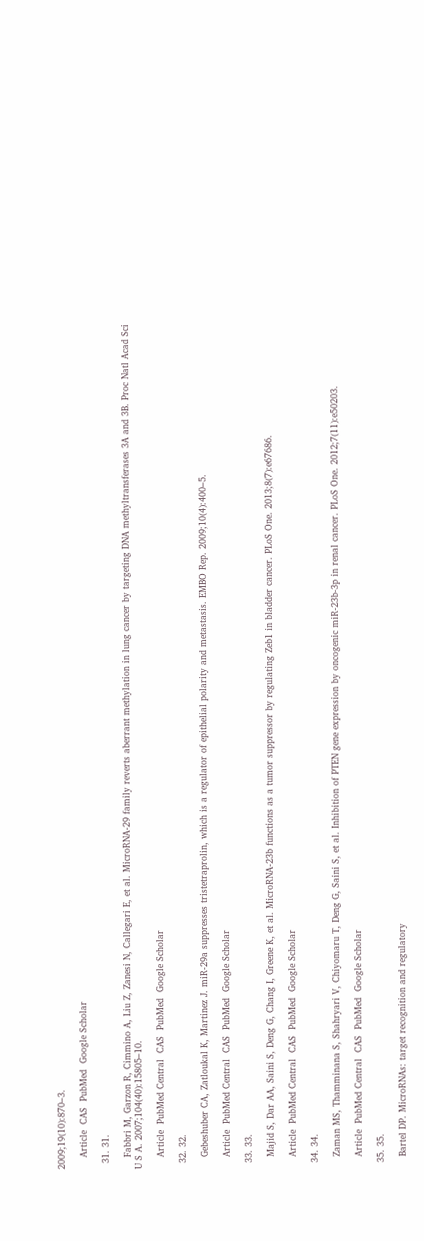2009;19(10):870–3.

    Article  CAS  PubMed  Google Scholar

  31. 31.

    Fabbri M, Garzon R, Cimmino A, Liu Z, Zanesi N, Callegari E, et al. MicroRNA-29 family reverts aberrant methylation in lung cancer by targeting DNA methyltransferases 3A and 3B. Proc Natl Acad Sci U S A. 2007;104(40):15805–10.

    Article  PubMed Central  CAS  PubMed  Google Scholar

  32. 32.

    Gebeshuber CA, Zatloukal K, Martinez J. miR-29a suppresses tristetraprolin, which is a regulator of epithelial polarity and metastasis. EMBO Rep. 2009;10(4):400–5.

    Article  PubMed Central  CAS  PubMed  Google Scholar

  33. 33.

    Majid S, Dar AA, Saini S, Deng G, Chang I, Greene K, et al. MicroRNA-23b functions as a tumor suppressor by regulating Zeb1 in bladder cancer. PLoS One. 2013;8(7):e67686.

    Article  PubMed Central  CAS  PubMed  Google Scholar

  34. 34.

    Zaman MS, Thamminana S, Shahryari V, Chiyomaru T, Deng G, Saini S, et al. Inhibition of PTEN gene expression by oncogenic miR-23b-3p in renal cancer. PLoS One. 2012;7(11):e50203.

    Article  PubMed Central  CAS  PubMed  Google Scholar

  35. 35.

    Bartel DP. MicroRNAs: target recognition and regulatory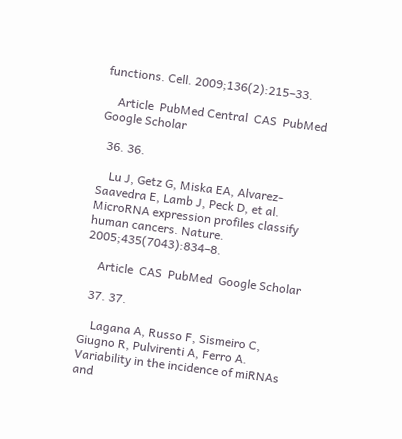functions. Cell. 2009;136(2):215–33.

    Article  PubMed Central  CAS  PubMed  Google Scholar

  36. 36.

    Lu J, Getz G, Miska EA, Alvarez-Saavedra E, Lamb J, Peck D, et al. MicroRNA expression profiles classify human cancers. Nature. 2005;435(7043):834–8.

    Article  CAS  PubMed  Google Scholar

  37. 37.

    Lagana A, Russo F, Sismeiro C, Giugno R, Pulvirenti A, Ferro A. Variability in the incidence of miRNAs and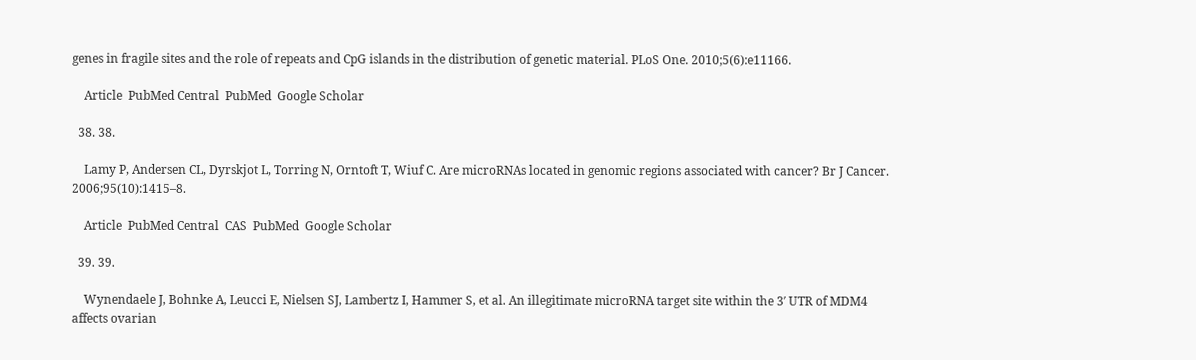genes in fragile sites and the role of repeats and CpG islands in the distribution of genetic material. PLoS One. 2010;5(6):e11166.

    Article  PubMed Central  PubMed  Google Scholar

  38. 38.

    Lamy P, Andersen CL, Dyrskjot L, Torring N, Orntoft T, Wiuf C. Are microRNAs located in genomic regions associated with cancer? Br J Cancer. 2006;95(10):1415–8.

    Article  PubMed Central  CAS  PubMed  Google Scholar

  39. 39.

    Wynendaele J, Bohnke A, Leucci E, Nielsen SJ, Lambertz I, Hammer S, et al. An illegitimate microRNA target site within the 3′ UTR of MDM4 affects ovarian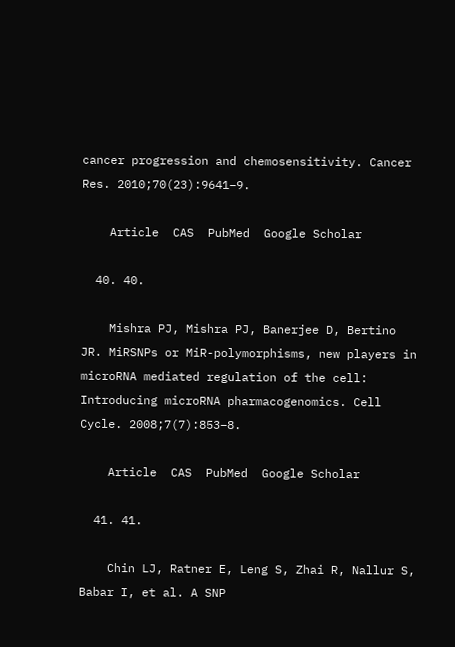cancer progression and chemosensitivity. Cancer Res. 2010;70(23):9641–9.

    Article  CAS  PubMed  Google Scholar

  40. 40.

    Mishra PJ, Mishra PJ, Banerjee D, Bertino JR. MiRSNPs or MiR-polymorphisms, new players in microRNA mediated regulation of the cell: Introducing microRNA pharmacogenomics. Cell Cycle. 2008;7(7):853–8.

    Article  CAS  PubMed  Google Scholar

  41. 41.

    Chin LJ, Ratner E, Leng S, Zhai R, Nallur S, Babar I, et al. A SNP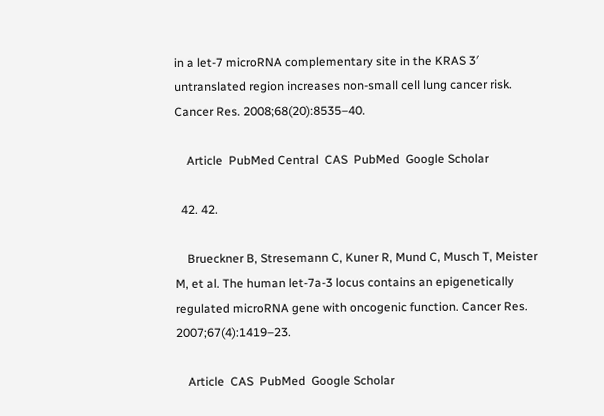in a let-7 microRNA complementary site in the KRAS 3′ untranslated region increases non-small cell lung cancer risk. Cancer Res. 2008;68(20):8535–40.

    Article  PubMed Central  CAS  PubMed  Google Scholar

  42. 42.

    Brueckner B, Stresemann C, Kuner R, Mund C, Musch T, Meister M, et al. The human let-7a-3 locus contains an epigenetically regulated microRNA gene with oncogenic function. Cancer Res. 2007;67(4):1419–23.

    Article  CAS  PubMed  Google Scholar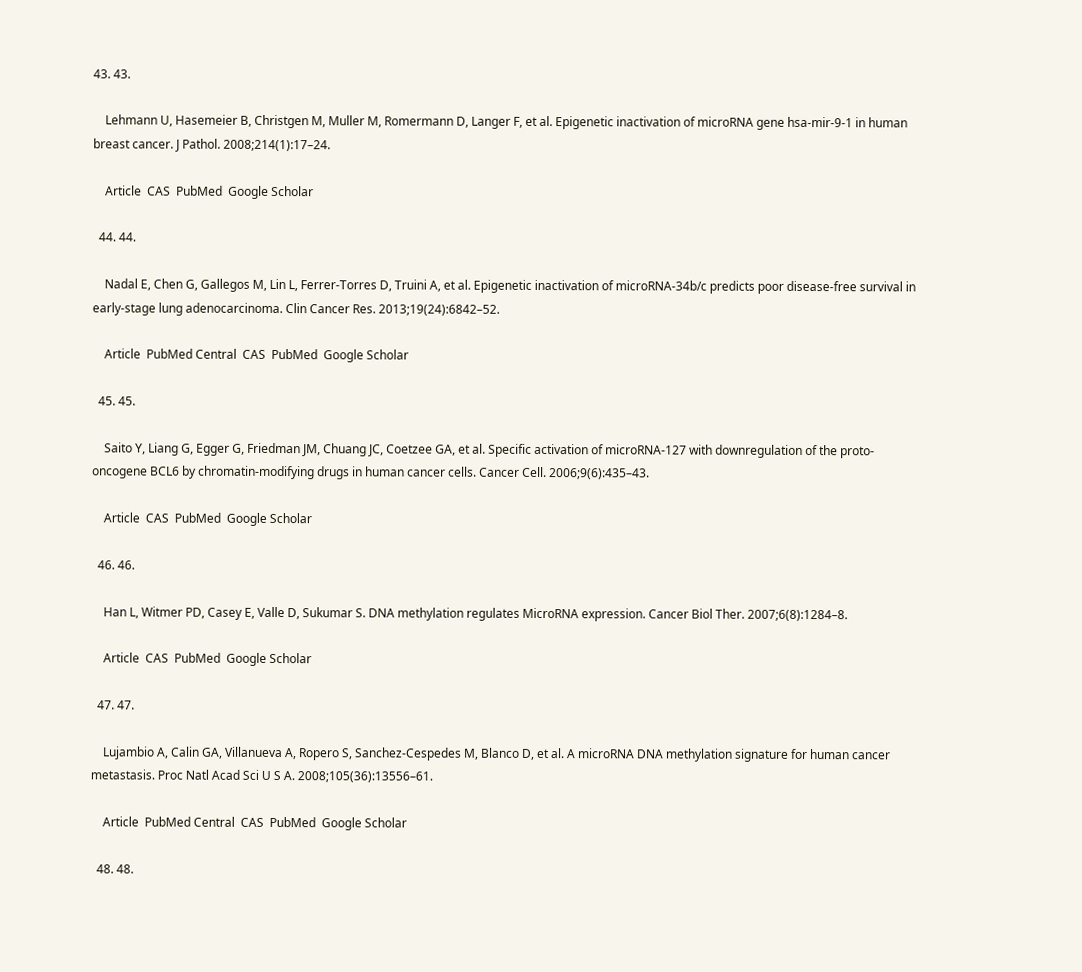43. 43.

    Lehmann U, Hasemeier B, Christgen M, Muller M, Romermann D, Langer F, et al. Epigenetic inactivation of microRNA gene hsa-mir-9-1 in human breast cancer. J Pathol. 2008;214(1):17–24.

    Article  CAS  PubMed  Google Scholar

  44. 44.

    Nadal E, Chen G, Gallegos M, Lin L, Ferrer-Torres D, Truini A, et al. Epigenetic inactivation of microRNA-34b/c predicts poor disease-free survival in early-stage lung adenocarcinoma. Clin Cancer Res. 2013;19(24):6842–52.

    Article  PubMed Central  CAS  PubMed  Google Scholar

  45. 45.

    Saito Y, Liang G, Egger G, Friedman JM, Chuang JC, Coetzee GA, et al. Specific activation of microRNA-127 with downregulation of the proto-oncogene BCL6 by chromatin-modifying drugs in human cancer cells. Cancer Cell. 2006;9(6):435–43.

    Article  CAS  PubMed  Google Scholar

  46. 46.

    Han L, Witmer PD, Casey E, Valle D, Sukumar S. DNA methylation regulates MicroRNA expression. Cancer Biol Ther. 2007;6(8):1284–8.

    Article  CAS  PubMed  Google Scholar

  47. 47.

    Lujambio A, Calin GA, Villanueva A, Ropero S, Sanchez-Cespedes M, Blanco D, et al. A microRNA DNA methylation signature for human cancer metastasis. Proc Natl Acad Sci U S A. 2008;105(36):13556–61.

    Article  PubMed Central  CAS  PubMed  Google Scholar

  48. 48.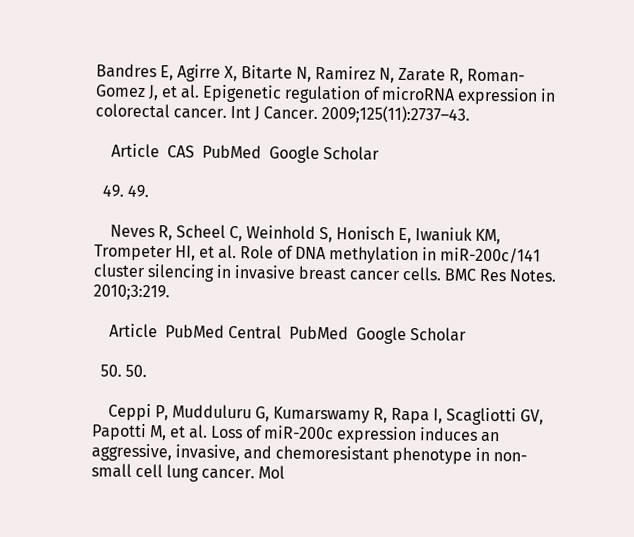Bandres E, Agirre X, Bitarte N, Ramirez N, Zarate R, Roman-Gomez J, et al. Epigenetic regulation of microRNA expression in colorectal cancer. Int J Cancer. 2009;125(11):2737–43.

    Article  CAS  PubMed  Google Scholar

  49. 49.

    Neves R, Scheel C, Weinhold S, Honisch E, Iwaniuk KM, Trompeter HI, et al. Role of DNA methylation in miR-200c/141 cluster silencing in invasive breast cancer cells. BMC Res Notes. 2010;3:219.

    Article  PubMed Central  PubMed  Google Scholar

  50. 50.

    Ceppi P, Mudduluru G, Kumarswamy R, Rapa I, Scagliotti GV, Papotti M, et al. Loss of miR-200c expression induces an aggressive, invasive, and chemoresistant phenotype in non-small cell lung cancer. Mol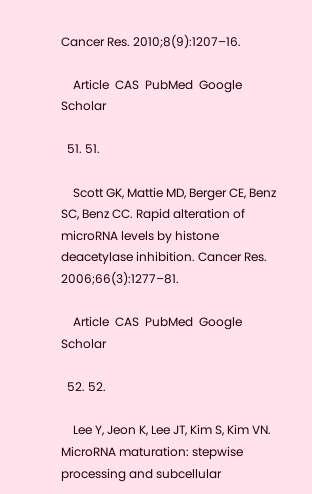Cancer Res. 2010;8(9):1207–16.

    Article  CAS  PubMed  Google Scholar

  51. 51.

    Scott GK, Mattie MD, Berger CE, Benz SC, Benz CC. Rapid alteration of microRNA levels by histone deacetylase inhibition. Cancer Res. 2006;66(3):1277–81.

    Article  CAS  PubMed  Google Scholar

  52. 52.

    Lee Y, Jeon K, Lee JT, Kim S, Kim VN. MicroRNA maturation: stepwise processing and subcellular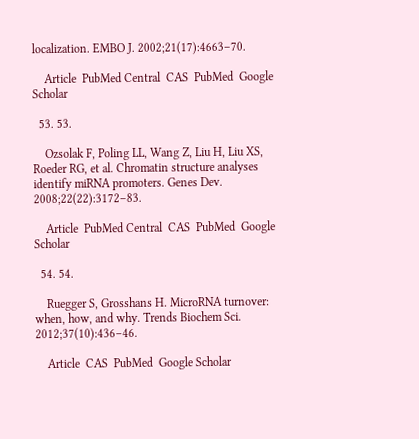localization. EMBO J. 2002;21(17):4663–70.

    Article  PubMed Central  CAS  PubMed  Google Scholar

  53. 53.

    Ozsolak F, Poling LL, Wang Z, Liu H, Liu XS, Roeder RG, et al. Chromatin structure analyses identify miRNA promoters. Genes Dev. 2008;22(22):3172–83.

    Article  PubMed Central  CAS  PubMed  Google Scholar

  54. 54.

    Ruegger S, Grosshans H. MicroRNA turnover: when, how, and why. Trends Biochem Sci. 2012;37(10):436–46.

    Article  CAS  PubMed  Google Scholar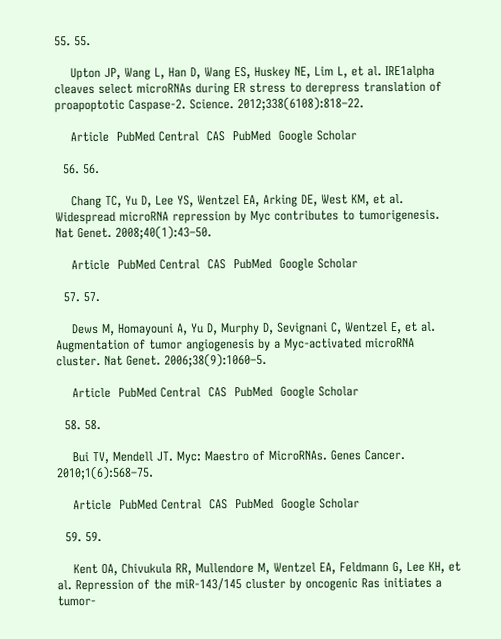55. 55.

    Upton JP, Wang L, Han D, Wang ES, Huskey NE, Lim L, et al. IRE1alpha cleaves select microRNAs during ER stress to derepress translation of proapoptotic Caspase-2. Science. 2012;338(6108):818–22.

    Article  PubMed Central  CAS  PubMed  Google Scholar

  56. 56.

    Chang TC, Yu D, Lee YS, Wentzel EA, Arking DE, West KM, et al. Widespread microRNA repression by Myc contributes to tumorigenesis. Nat Genet. 2008;40(1):43–50.

    Article  PubMed Central  CAS  PubMed  Google Scholar

  57. 57.

    Dews M, Homayouni A, Yu D, Murphy D, Sevignani C, Wentzel E, et al. Augmentation of tumor angiogenesis by a Myc-activated microRNA cluster. Nat Genet. 2006;38(9):1060–5.

    Article  PubMed Central  CAS  PubMed  Google Scholar

  58. 58.

    Bui TV, Mendell JT. Myc: Maestro of MicroRNAs. Genes Cancer. 2010;1(6):568–75.

    Article  PubMed Central  CAS  PubMed  Google Scholar

  59. 59.

    Kent OA, Chivukula RR, Mullendore M, Wentzel EA, Feldmann G, Lee KH, et al. Repression of the miR-143/145 cluster by oncogenic Ras initiates a tumor-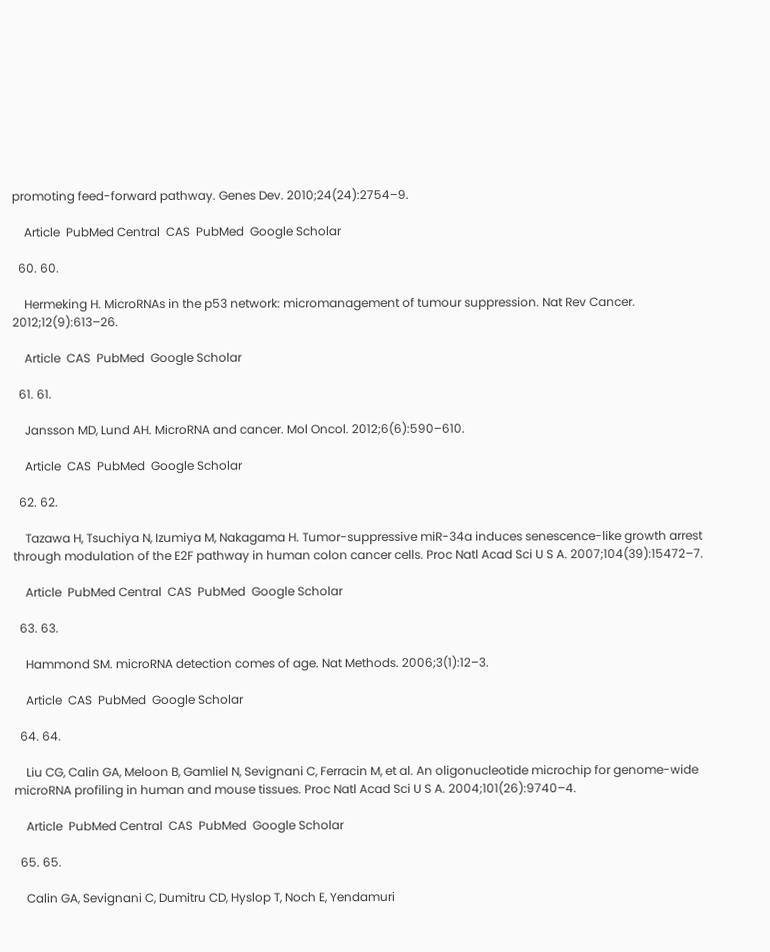promoting feed-forward pathway. Genes Dev. 2010;24(24):2754–9.

    Article  PubMed Central  CAS  PubMed  Google Scholar

  60. 60.

    Hermeking H. MicroRNAs in the p53 network: micromanagement of tumour suppression. Nat Rev Cancer. 2012;12(9):613–26.

    Article  CAS  PubMed  Google Scholar

  61. 61.

    Jansson MD, Lund AH. MicroRNA and cancer. Mol Oncol. 2012;6(6):590–610.

    Article  CAS  PubMed  Google Scholar

  62. 62.

    Tazawa H, Tsuchiya N, Izumiya M, Nakagama H. Tumor-suppressive miR-34a induces senescence-like growth arrest through modulation of the E2F pathway in human colon cancer cells. Proc Natl Acad Sci U S A. 2007;104(39):15472–7.

    Article  PubMed Central  CAS  PubMed  Google Scholar

  63. 63.

    Hammond SM. microRNA detection comes of age. Nat Methods. 2006;3(1):12–3.

    Article  CAS  PubMed  Google Scholar

  64. 64.

    Liu CG, Calin GA, Meloon B, Gamliel N, Sevignani C, Ferracin M, et al. An oligonucleotide microchip for genome-wide microRNA profiling in human and mouse tissues. Proc Natl Acad Sci U S A. 2004;101(26):9740–4.

    Article  PubMed Central  CAS  PubMed  Google Scholar

  65. 65.

    Calin GA, Sevignani C, Dumitru CD, Hyslop T, Noch E, Yendamuri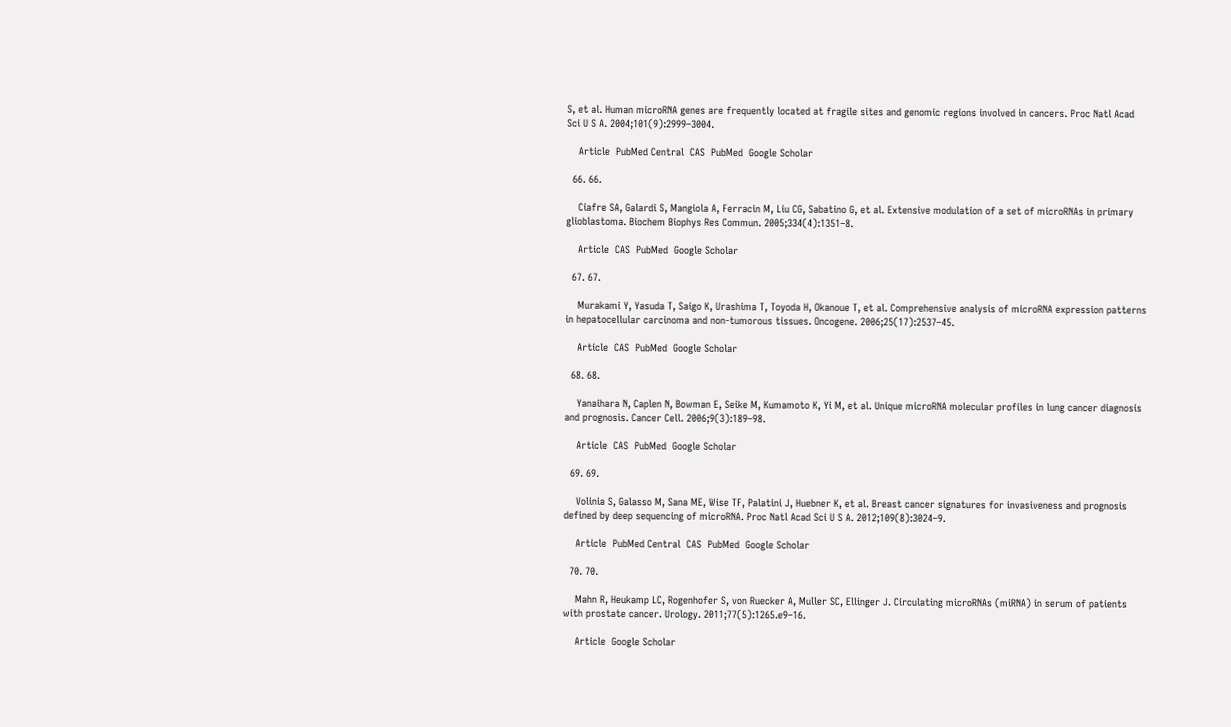S, et al. Human microRNA genes are frequently located at fragile sites and genomic regions involved in cancers. Proc Natl Acad Sci U S A. 2004;101(9):2999–3004.

    Article  PubMed Central  CAS  PubMed  Google Scholar

  66. 66.

    Ciafre SA, Galardi S, Mangiola A, Ferracin M, Liu CG, Sabatino G, et al. Extensive modulation of a set of microRNAs in primary glioblastoma. Biochem Biophys Res Commun. 2005;334(4):1351–8.

    Article  CAS  PubMed  Google Scholar

  67. 67.

    Murakami Y, Yasuda T, Saigo K, Urashima T, Toyoda H, Okanoue T, et al. Comprehensive analysis of microRNA expression patterns in hepatocellular carcinoma and non-tumorous tissues. Oncogene. 2006;25(17):2537–45.

    Article  CAS  PubMed  Google Scholar

  68. 68.

    Yanaihara N, Caplen N, Bowman E, Seike M, Kumamoto K, Yi M, et al. Unique microRNA molecular profiles in lung cancer diagnosis and prognosis. Cancer Cell. 2006;9(3):189–98.

    Article  CAS  PubMed  Google Scholar

  69. 69.

    Volinia S, Galasso M, Sana ME, Wise TF, Palatini J, Huebner K, et al. Breast cancer signatures for invasiveness and prognosis defined by deep sequencing of microRNA. Proc Natl Acad Sci U S A. 2012;109(8):3024–9.

    Article  PubMed Central  CAS  PubMed  Google Scholar

  70. 70.

    Mahn R, Heukamp LC, Rogenhofer S, von Ruecker A, Muller SC, Ellinger J. Circulating microRNAs (miRNA) in serum of patients with prostate cancer. Urology. 2011;77(5):1265.e9–16.

    Article  Google Scholar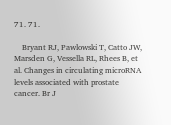71. 71.

    Bryant RJ, Pawlowski T, Catto JW, Marsden G, Vessella RL, Rhees B, et al. Changes in circulating microRNA levels associated with prostate cancer. Br J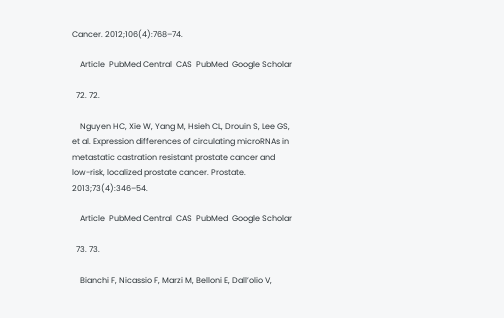Cancer. 2012;106(4):768–74.

    Article  PubMed Central  CAS  PubMed  Google Scholar

  72. 72.

    Nguyen HC, Xie W, Yang M, Hsieh CL, Drouin S, Lee GS, et al. Expression differences of circulating microRNAs in metastatic castration resistant prostate cancer and low-risk, localized prostate cancer. Prostate. 2013;73(4):346–54.

    Article  PubMed Central  CAS  PubMed  Google Scholar

  73. 73.

    Bianchi F, Nicassio F, Marzi M, Belloni E, Dall’olio V,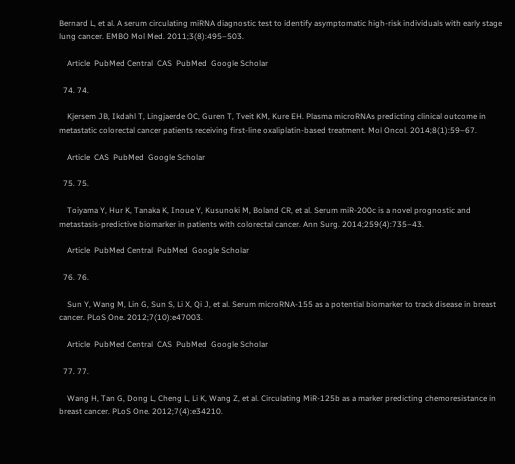Bernard L, et al. A serum circulating miRNA diagnostic test to identify asymptomatic high-risk individuals with early stage lung cancer. EMBO Mol Med. 2011;3(8):495–503.

    Article  PubMed Central  CAS  PubMed  Google Scholar

  74. 74.

    Kjersem JB, Ikdahl T, Lingjaerde OC, Guren T, Tveit KM, Kure EH. Plasma microRNAs predicting clinical outcome in metastatic colorectal cancer patients receiving first-line oxaliplatin-based treatment. Mol Oncol. 2014;8(1):59–67.

    Article  CAS  PubMed  Google Scholar

  75. 75.

    Toiyama Y, Hur K, Tanaka K, Inoue Y, Kusunoki M, Boland CR, et al. Serum miR-200c is a novel prognostic and metastasis-predictive biomarker in patients with colorectal cancer. Ann Surg. 2014;259(4):735–43.

    Article  PubMed Central  PubMed  Google Scholar

  76. 76.

    Sun Y, Wang M, Lin G, Sun S, Li X, Qi J, et al. Serum microRNA-155 as a potential biomarker to track disease in breast cancer. PLoS One. 2012;7(10):e47003.

    Article  PubMed Central  CAS  PubMed  Google Scholar

  77. 77.

    Wang H, Tan G, Dong L, Cheng L, Li K, Wang Z, et al. Circulating MiR-125b as a marker predicting chemoresistance in breast cancer. PLoS One. 2012;7(4):e34210.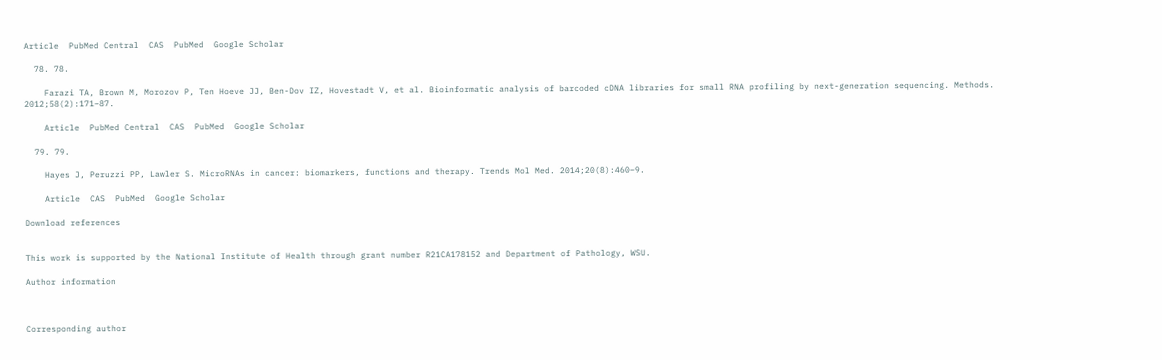Article  PubMed Central  CAS  PubMed  Google Scholar

  78. 78.

    Farazi TA, Brown M, Morozov P, Ten Hoeve JJ, Ben-Dov IZ, Hovestadt V, et al. Bioinformatic analysis of barcoded cDNA libraries for small RNA profiling by next-generation sequencing. Methods. 2012;58(2):171–87.

    Article  PubMed Central  CAS  PubMed  Google Scholar

  79. 79.

    Hayes J, Peruzzi PP, Lawler S. MicroRNAs in cancer: biomarkers, functions and therapy. Trends Mol Med. 2014;20(8):460–9.

    Article  CAS  PubMed  Google Scholar

Download references


This work is supported by the National Institute of Health through grant number R21CA178152 and Department of Pathology, WSU.

Author information



Corresponding author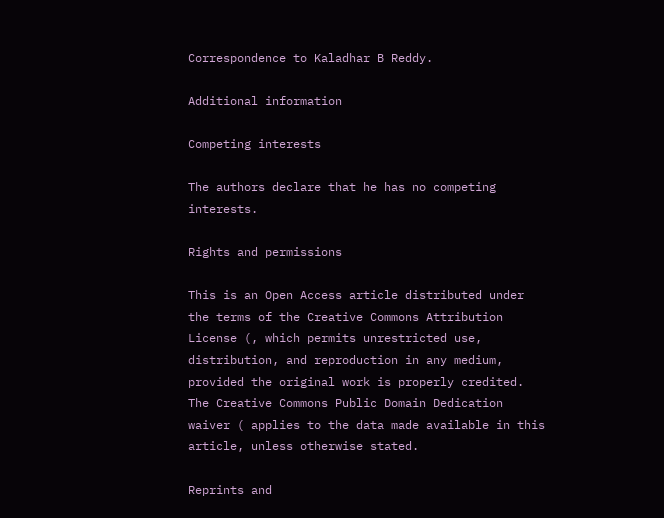Correspondence to Kaladhar B Reddy.

Additional information

Competing interests

The authors declare that he has no competing interests.

Rights and permissions

This is an Open Access article distributed under the terms of the Creative Commons Attribution License (, which permits unrestricted use, distribution, and reproduction in any medium, provided the original work is properly credited. The Creative Commons Public Domain Dedication waiver ( applies to the data made available in this article, unless otherwise stated.

Reprints and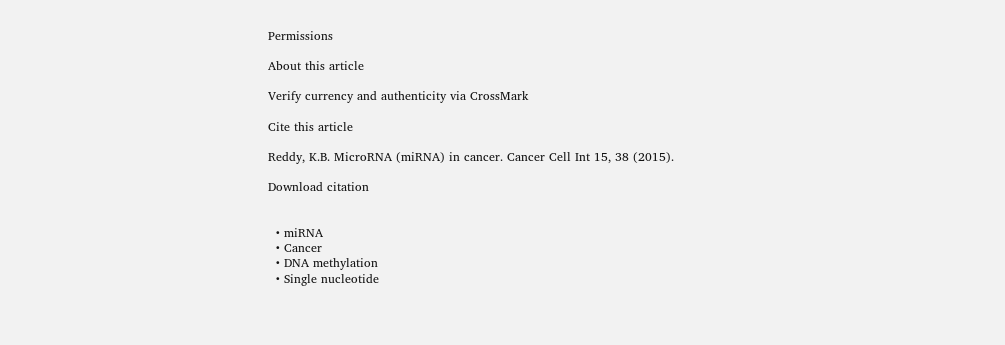Permissions

About this article

Verify currency and authenticity via CrossMark

Cite this article

Reddy, K.B. MicroRNA (miRNA) in cancer. Cancer Cell Int 15, 38 (2015).

Download citation


  • miRNA
  • Cancer
  • DNA methylation
  • Single nucleotide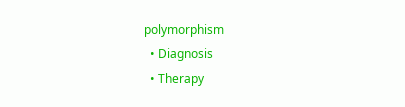polymorphism
  • Diagnosis
  • Therapy